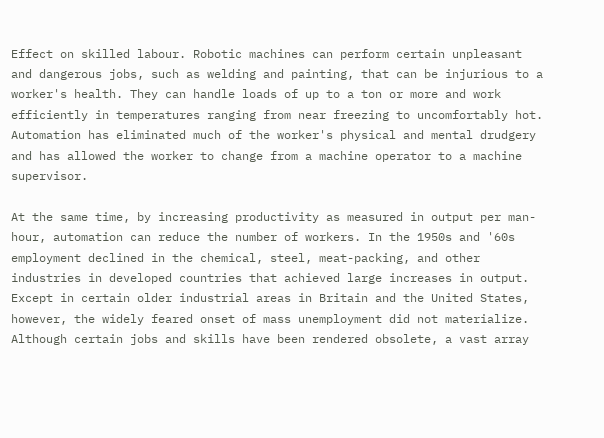Effect on skilled labour. Robotic machines can perform certain unpleasant and dangerous jobs, such as welding and painting, that can be injurious to a worker's health. They can handle loads of up to a ton or more and work efficiently in temperatures ranging from near freezing to uncomfortably hot. Automation has eliminated much of the worker's physical and mental drudgery and has allowed the worker to change from a machine operator to a machine supervisor.

At the same time, by increasing productivity as measured in output per man-hour, automation can reduce the number of workers. In the 1950s and '60s employment declined in the chemical, steel, meat-packing, and other industries in developed countries that achieved large increases in output. Except in certain older industrial areas in Britain and the United States, however, the widely feared onset of mass unemployment did not materialize. Although certain jobs and skills have been rendered obsolete, a vast array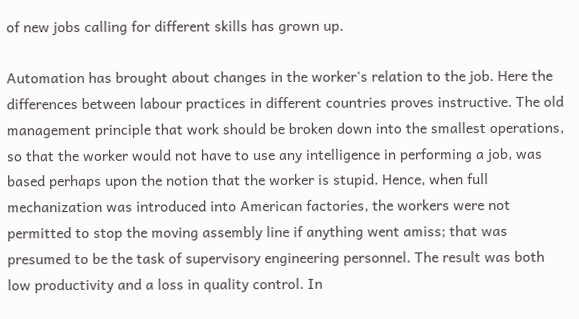of new jobs calling for different skills has grown up.

Automation has brought about changes in the worker's relation to the job. Here the differences between labour practices in different countries proves instructive. The old management principle that work should be broken down into the smallest operations, so that the worker would not have to use any intelligence in performing a job, was based perhaps upon the notion that the worker is stupid. Hence, when full mechanization was introduced into American factories, the workers were not permitted to stop the moving assembly line if anything went amiss; that was presumed to be the task of supervisory engineering personnel. The result was both low productivity and a loss in quality control. In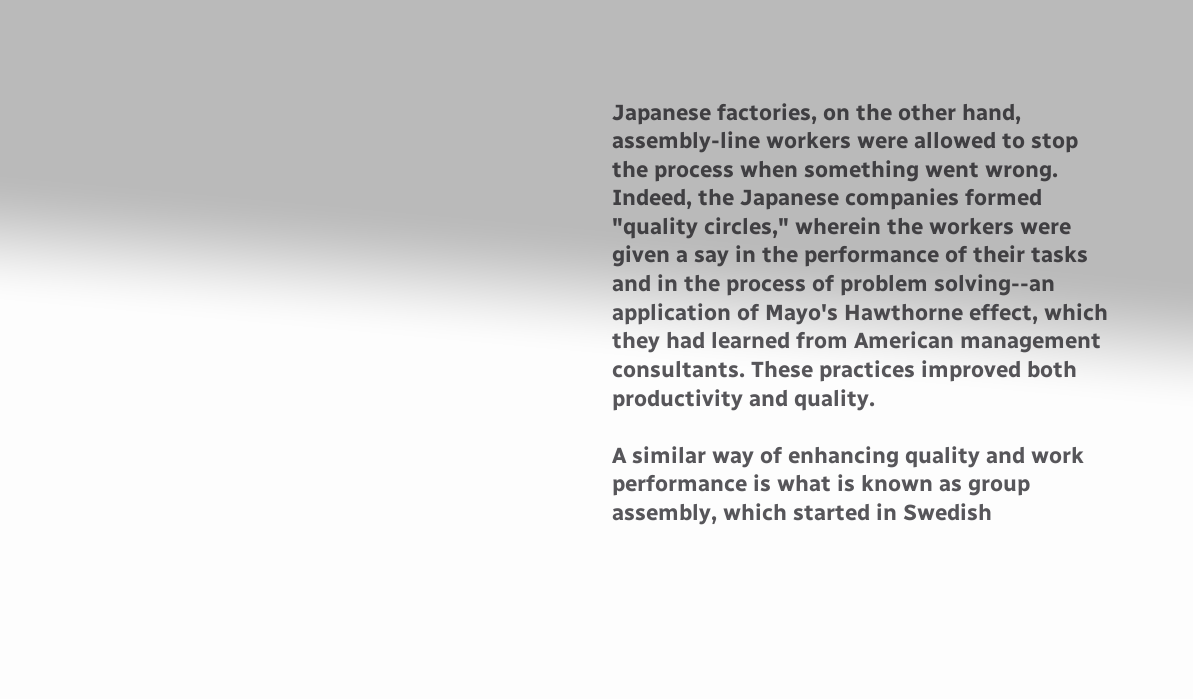Japanese factories, on the other hand, assembly-line workers were allowed to stop the process when something went wrong. Indeed, the Japanese companies formed "quality circles," wherein the workers were given a say in the performance of their tasks and in the process of problem solving--an application of Mayo's Hawthorne effect, which they had learned from American management consultants. These practices improved both productivity and quality.

A similar way of enhancing quality and work performance is what is known as group assembly, which started in Swedish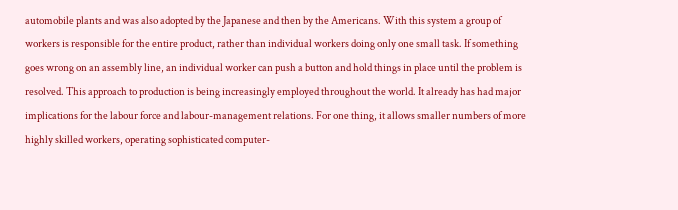automobile plants and was also adopted by the Japanese and then by the Americans. With this system a group of workers is responsible for the entire product, rather than individual workers doing only one small task. If something goes wrong on an assembly line, an individual worker can push a button and hold things in place until the problem is resolved. This approach to production is being increasingly employed throughout the world. It already has had major implications for the labour force and labour-management relations. For one thing, it allows smaller numbers of more highly skilled workers, operating sophisticated computer-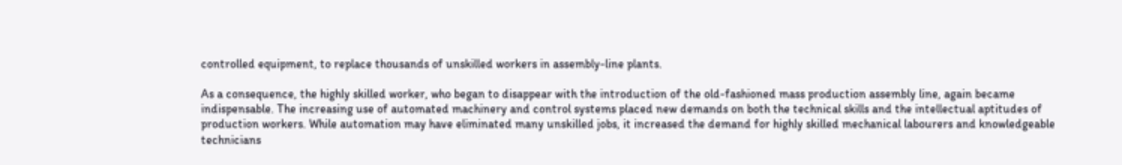controlled equipment, to replace thousands of unskilled workers in assembly-line plants.

As a consequence, the highly skilled worker, who began to disappear with the introduction of the old-fashioned mass production assembly line, again became indispensable. The increasing use of automated machinery and control systems placed new demands on both the technical skills and the intellectual aptitudes of production workers. While automation may have eliminated many unskilled jobs, it increased the demand for highly skilled mechanical labourers and knowledgeable technicians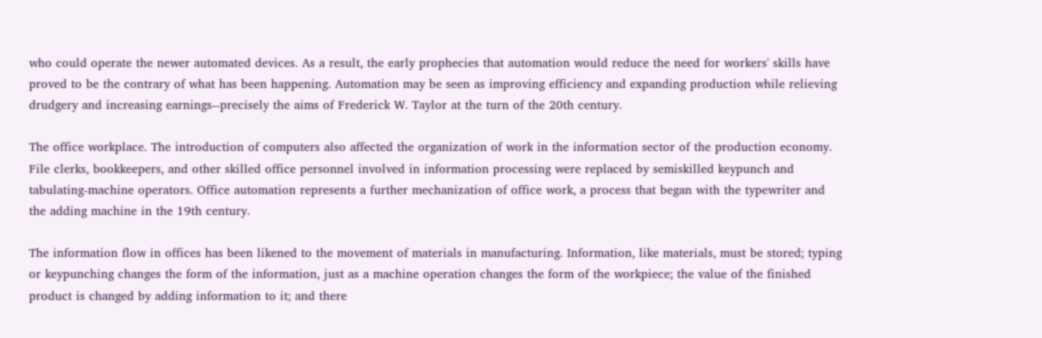who could operate the newer automated devices. As a result, the early prophecies that automation would reduce the need for workers' skills have proved to be the contrary of what has been happening. Automation may be seen as improving efficiency and expanding production while relieving drudgery and increasing earnings--precisely the aims of Frederick W. Taylor at the turn of the 20th century.

The office workplace. The introduction of computers also affected the organization of work in the information sector of the production economy. File clerks, bookkeepers, and other skilled office personnel involved in information processing were replaced by semiskilled keypunch and tabulating-machine operators. Office automation represents a further mechanization of office work, a process that began with the typewriter and the adding machine in the 19th century.

The information flow in offices has been likened to the movement of materials in manufacturing. Information, like materials, must be stored; typing or keypunching changes the form of the information, just as a machine operation changes the form of the workpiece; the value of the finished product is changed by adding information to it; and there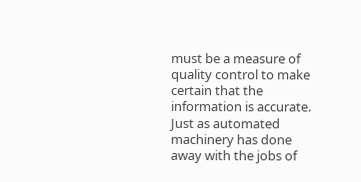must be a measure of quality control to make certain that the information is accurate. Just as automated machinery has done away with the jobs of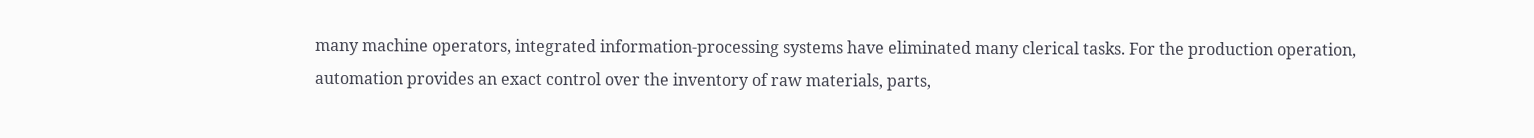many machine operators, integrated information-processing systems have eliminated many clerical tasks. For the production operation, automation provides an exact control over the inventory of raw materials, parts,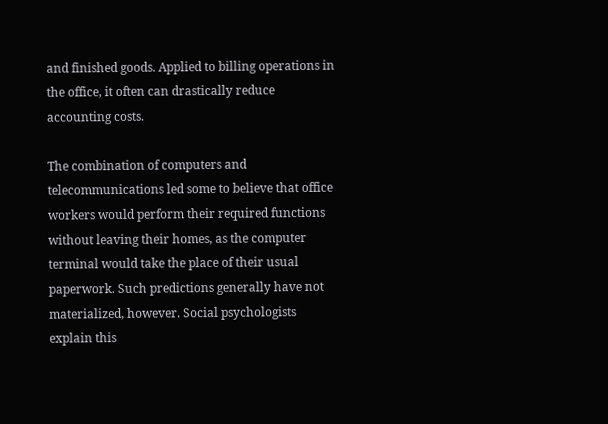and finished goods. Applied to billing operations in the office, it often can drastically reduce accounting costs.

The combination of computers and telecommunications led some to believe that office workers would perform their required functions without leaving their homes, as the computer terminal would take the place of their usual paperwork. Such predictions generally have not materialized, however. Social psychologists explain this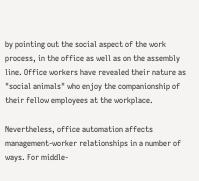by pointing out the social aspect of the work process, in the office as well as on the assembly line. Office workers have revealed their nature as "social animals" who enjoy the companionship of their fellow employees at the workplace.

Nevertheless, office automation affects management-worker relationships in a number of ways. For middle-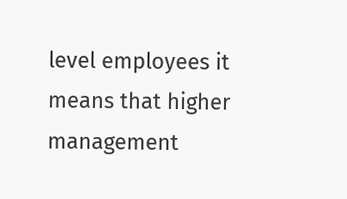level employees it means that higher management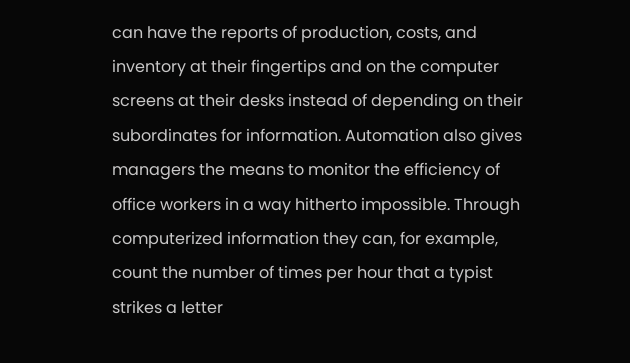can have the reports of production, costs, and inventory at their fingertips and on the computer screens at their desks instead of depending on their subordinates for information. Automation also gives managers the means to monitor the efficiency of office workers in a way hitherto impossible. Through computerized information they can, for example, count the number of times per hour that a typist strikes a letter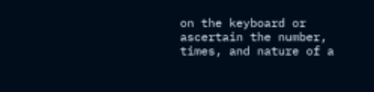on the keyboard or ascertain the number, times, and nature of a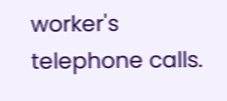worker's telephone calls.